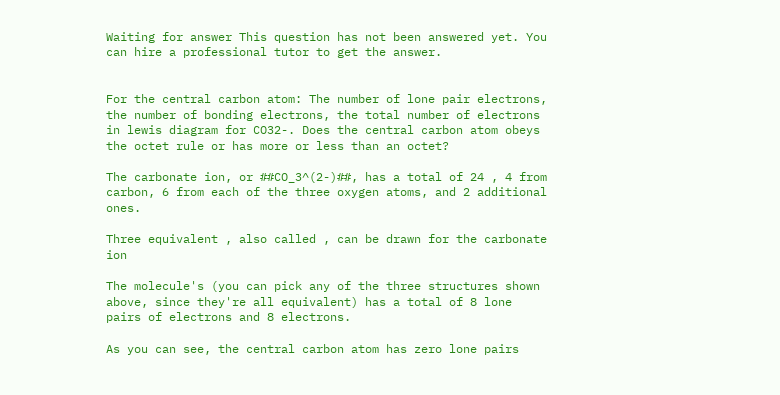Waiting for answer This question has not been answered yet. You can hire a professional tutor to get the answer.


For the central carbon atom: The number of lone pair electrons, the number of bonding electrons, the total number of electrons in lewis diagram for CO32-. Does the central carbon atom obeys the octet rule or has more or less than an octet?

The carbonate ion, or ##CO_3^(2-)##, has a total of 24 , 4 from carbon, 6 from each of the three oxygen atoms, and 2 additional ones.

Three equivalent , also called , can be drawn for the carbonate ion

The molecule's (you can pick any of the three structures shown above, since they're all equivalent) has a total of 8 lone pairs of electrons and 8 electrons.

As you can see, the central carbon atom has zero lone pairs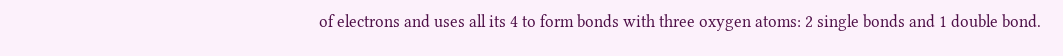of electrons and uses all its 4 to form bonds with three oxygen atoms: 2 single bonds and 1 double bond.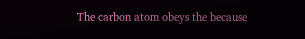The carbon atom obeys the because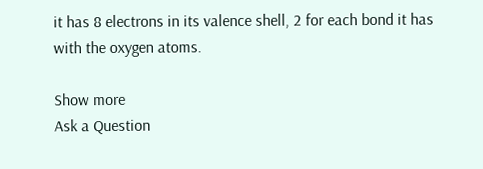it has 8 electrons in its valence shell, 2 for each bond it has with the oxygen atoms.

Show more
Ask a Question